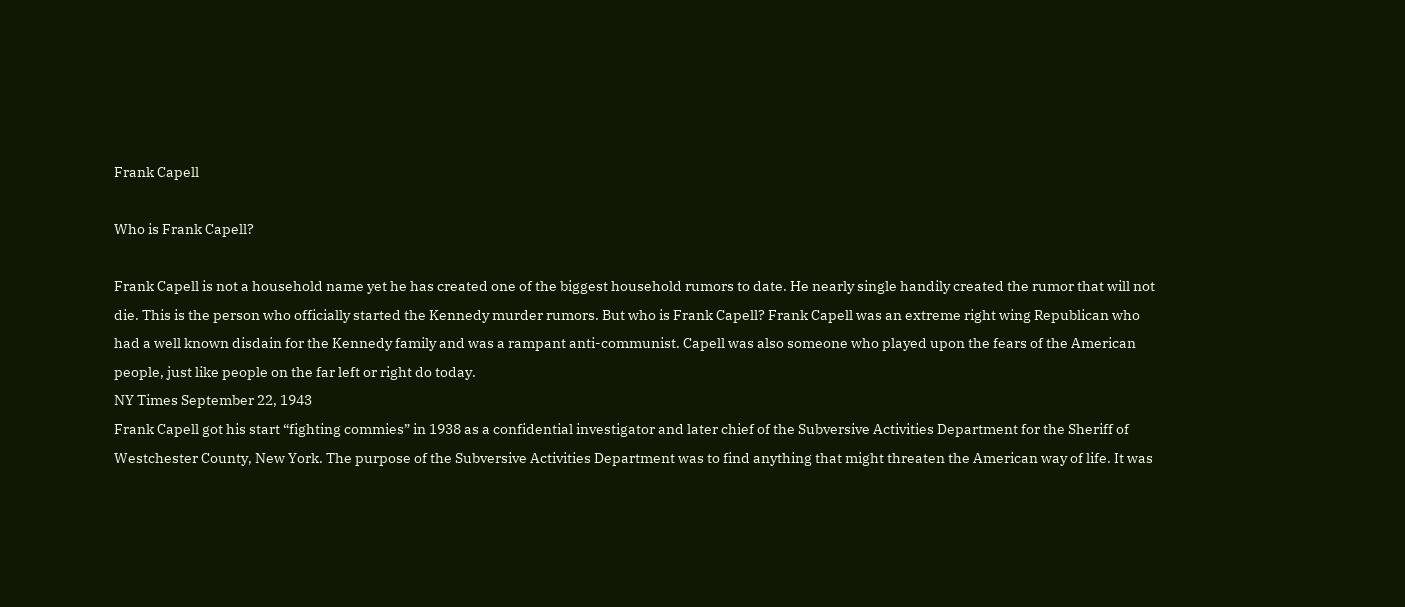Frank Capell

Who is Frank Capell?

Frank Capell is not a household name yet he has created one of the biggest household rumors to date. He nearly single handily created the rumor that will not die. This is the person who officially started the Kennedy murder rumors. But who is Frank Capell? Frank Capell was an extreme right wing Republican who had a well known disdain for the Kennedy family and was a rampant anti-communist. Capell was also someone who played upon the fears of the American people, just like people on the far left or right do today.
NY Times September 22, 1943
Frank Capell got his start “fighting commies” in 1938 as a confidential investigator and later chief of the Subversive Activities Department for the Sheriff of Westchester County, New York. The purpose of the Subversive Activities Department was to find anything that might threaten the American way of life. It was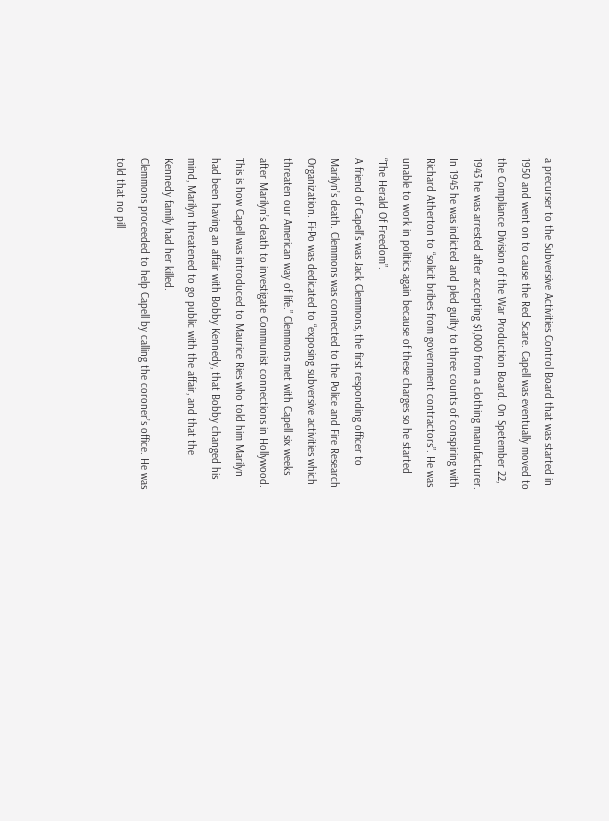a precurser to the Subversive Activities Control Board that was started in 1950 and went on to cause the Red Scare. Capell was eventually moved to the Compliance Division of the War Production Board. On Spetember 22, 1943 he was arrested after accepting $1,000 from a clothing manufacturer. In 1945 he was indicted and pled guilty to three counts of conspiring with Richard Atherton to “solicit bribes from government contractors”. He was unable to work in politics again because of these charges so he started “The Herald Of Freedom”.
A friend of Capell’s was Jack Clemmons, the first responding officer to Marilyn’s death. Clemmons was connected to the Police and Fire Research Organization. Fi-Po was dedicated to “exposing subversive activities which threaten our American way of life.” Clemmons met with Capell six weeks after Marilyn’s death to investigate Communist connections in Hollywood. This is how Capell was introduced to Maurice Ries who told him Marilyn had been having an affair with Bobby Kennedy, that Bobby changed his mind, Marilyn threatened to go public with the affair, and that the Kennedy family had her killed.
Clemmons proceeded to help Capell by calling the coroner’s office. He was told that no pill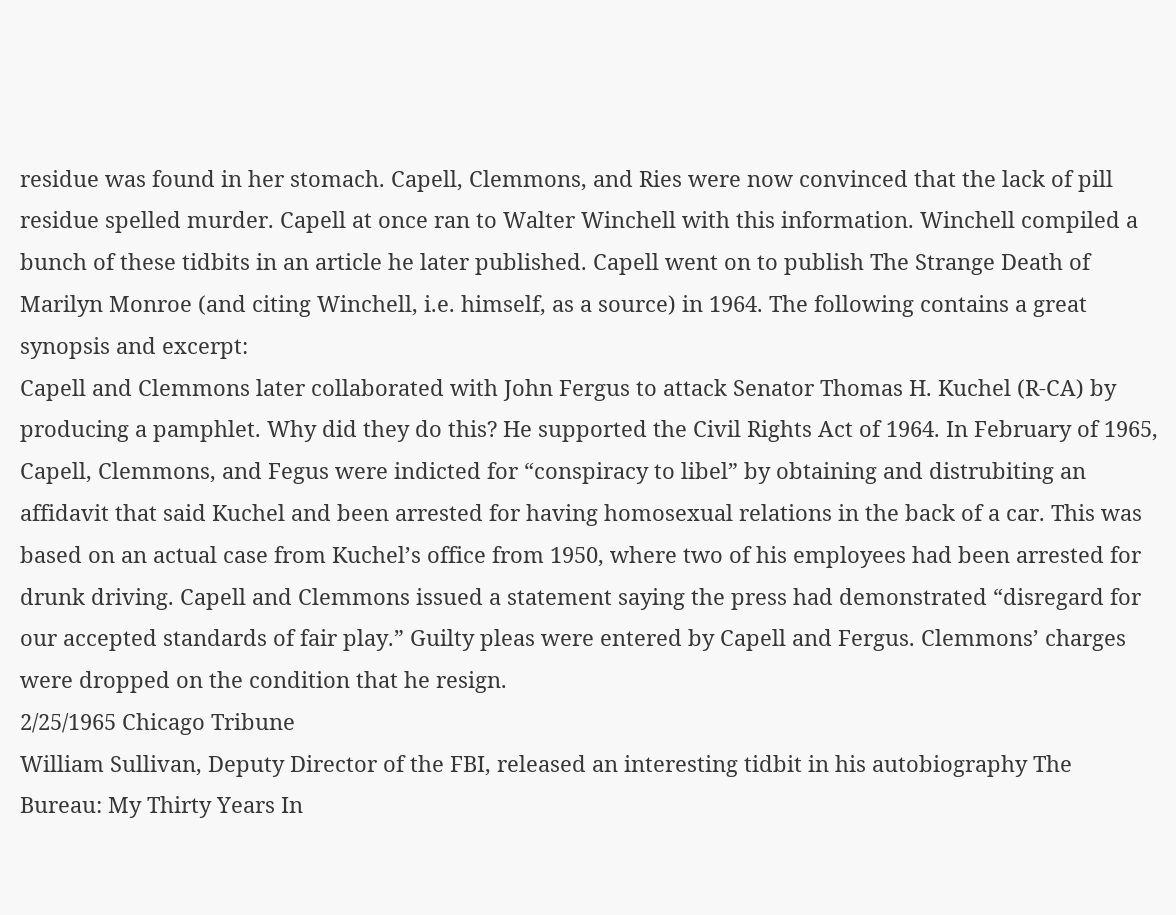residue was found in her stomach. Capell, Clemmons, and Ries were now convinced that the lack of pill residue spelled murder. Capell at once ran to Walter Winchell with this information. Winchell compiled a bunch of these tidbits in an article he later published. Capell went on to publish The Strange Death of Marilyn Monroe (and citing Winchell, i.e. himself, as a source) in 1964. The following contains a great synopsis and excerpt:
Capell and Clemmons later collaborated with John Fergus to attack Senator Thomas H. Kuchel (R-CA) by producing a pamphlet. Why did they do this? He supported the Civil Rights Act of 1964. In February of 1965, Capell, Clemmons, and Fegus were indicted for “conspiracy to libel” by obtaining and distrubiting an affidavit that said Kuchel and been arrested for having homosexual relations in the back of a car. This was based on an actual case from Kuchel’s office from 1950, where two of his employees had been arrested for drunk driving. Capell and Clemmons issued a statement saying the press had demonstrated “disregard for our accepted standards of fair play.” Guilty pleas were entered by Capell and Fergus. Clemmons’ charges were dropped on the condition that he resign.
2/25/1965 Chicago Tribune
William Sullivan, Deputy Director of the FBI, released an interesting tidbit in his autobiography The Bureau: My Thirty Years In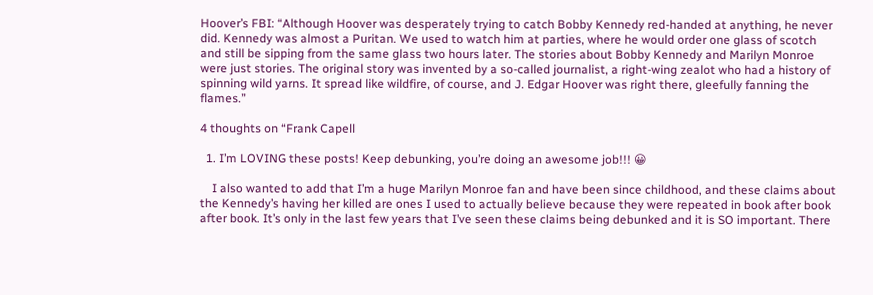Hoover’s FBI: “Although Hoover was desperately trying to catch Bobby Kennedy red-handed at anything, he never did. Kennedy was almost a Puritan. We used to watch him at parties, where he would order one glass of scotch and still be sipping from the same glass two hours later. The stories about Bobby Kennedy and Marilyn Monroe were just stories. The original story was invented by a so-called journalist, a right-wing zealot who had a history of spinning wild yarns. It spread like wildfire, of course, and J. Edgar Hoover was right there, gleefully fanning the flames.”

4 thoughts on “Frank Capell

  1. I’m LOVING these posts! Keep debunking, you’re doing an awesome job!!! 😀

    I also wanted to add that I’m a huge Marilyn Monroe fan and have been since childhood, and these claims about the Kennedy’s having her killed are ones I used to actually believe because they were repeated in book after book after book. It’s only in the last few years that I’ve seen these claims being debunked and it is SO important. There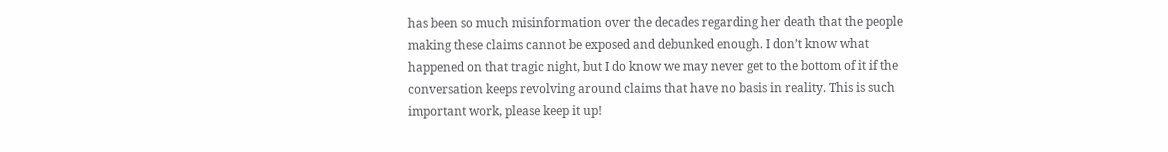has been so much misinformation over the decades regarding her death that the people making these claims cannot be exposed and debunked enough. I don’t know what happened on that tragic night, but I do know we may never get to the bottom of it if the conversation keeps revolving around claims that have no basis in reality. This is such important work, please keep it up!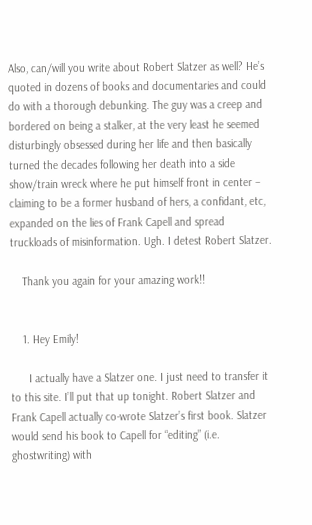Also, can/will you write about Robert Slatzer as well? He’s quoted in dozens of books and documentaries and could do with a thorough debunking. The guy was a creep and bordered on being a stalker, at the very least he seemed disturbingly obsessed during her life and then basically turned the decades following her death into a side show/train wreck where he put himself front in center – claiming to be a former husband of hers, a confidant, etc, expanded on the lies of Frank Capell and spread truckloads of misinformation. Ugh. I detest Robert Slatzer.

    Thank you again for your amazing work!!


    1. Hey Emily!

      I actually have a Slatzer one. I just need to transfer it to this site. I’ll put that up tonight. Robert Slatzer and Frank Capell actually co-wrote Slatzer’s first book. Slatzer would send his book to Capell for “editing” (i.e. ghostwriting) with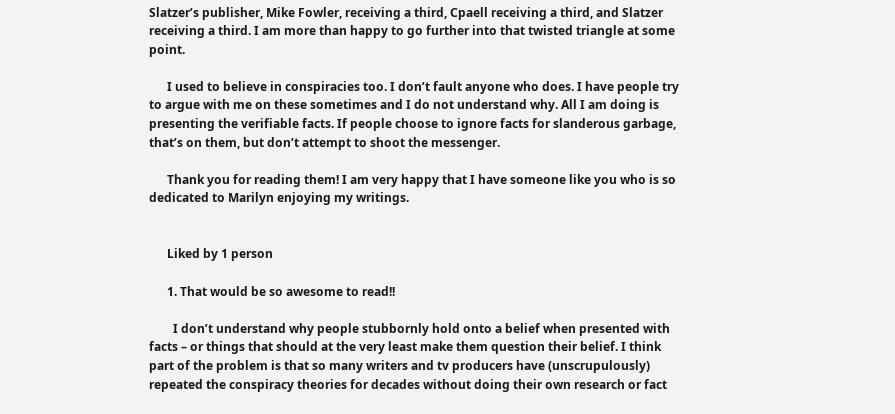Slatzer’s publisher, Mike Fowler, receiving a third, Cpaell receiving a third, and Slatzer receiving a third. I am more than happy to go further into that twisted triangle at some point.

      I used to believe in conspiracies too. I don’t fault anyone who does. I have people try to argue with me on these sometimes and I do not understand why. All I am doing is presenting the verifiable facts. If people choose to ignore facts for slanderous garbage, that’s on them, but don’t attempt to shoot the messenger.

      Thank you for reading them! I am very happy that I have someone like you who is so dedicated to Marilyn enjoying my writings.


      Liked by 1 person

      1. That would be so awesome to read!!

        I don’t understand why people stubbornly hold onto a belief when presented with facts – or things that should at the very least make them question their belief. I think part of the problem is that so many writers and tv producers have (unscrupulously) repeated the conspiracy theories for decades without doing their own research or fact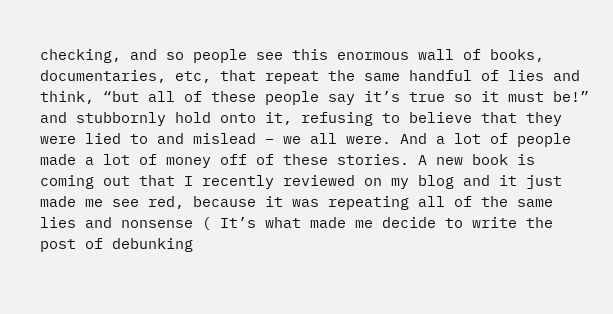checking, and so people see this enormous wall of books, documentaries, etc, that repeat the same handful of lies and think, “but all of these people say it’s true so it must be!” and stubbornly hold onto it, refusing to believe that they were lied to and mislead – we all were. And a lot of people made a lot of money off of these stories. A new book is coming out that I recently reviewed on my blog and it just made me see red, because it was repeating all of the same lies and nonsense ( It’s what made me decide to write the post of debunking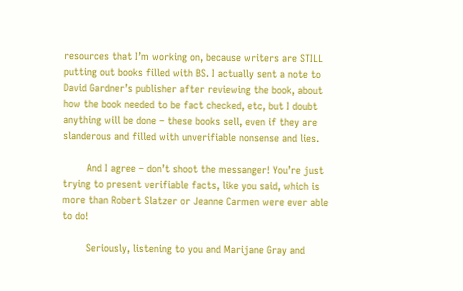resources that I’m working on, because writers are STILL putting out books filled with BS. I actually sent a note to David Gardner’s publisher after reviewing the book, about how the book needed to be fact checked, etc, but I doubt anything will be done – these books sell, even if they are slanderous and filled with unverifiable nonsense and lies.

        And I agree – don’t shoot the messanger! You’re just trying to present verifiable facts, like you said, which is more than Robert Slatzer or Jeanne Carmen were ever able to do!

        Seriously, listening to you and Marijane Gray and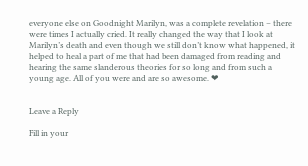everyone else on Goodnight Marilyn, was a complete revelation – there were times I actually cried. It really changed the way that I look at Marilyn’s death and even though we still don’t know what happened, it helped to heal a part of me that had been damaged from reading and hearing the same slanderous theories for so long and from such a young age. All of you were and are so awesome. ❤


Leave a Reply

Fill in your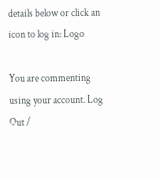details below or click an icon to log in: Logo

You are commenting using your account. Log Out /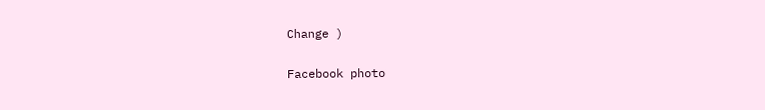Change )

Facebook photo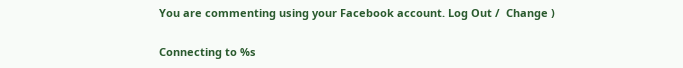You are commenting using your Facebook account. Log Out /  Change )

Connecting to %s